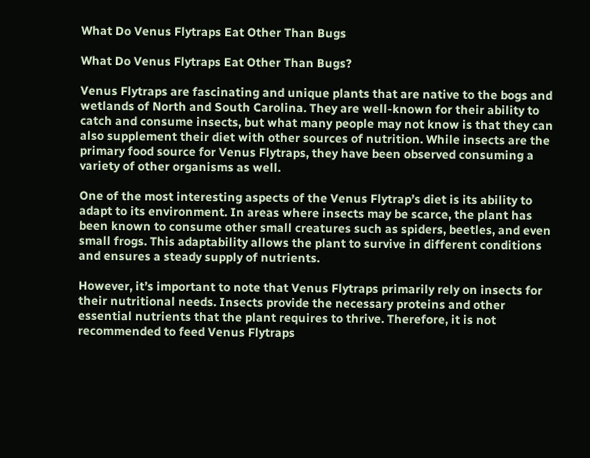What Do Venus Flytraps Eat Other Than Bugs

What Do Venus Flytraps Eat Other Than Bugs?

Venus Flytraps are fascinating and unique plants that are native to the bogs and wetlands of North and South Carolina. They are well-known for their ability to catch and consume insects, but what many people may not know is that they can also supplement their diet with other sources of nutrition. While insects are the primary food source for Venus Flytraps, they have been observed consuming a variety of other organisms as well.

One of the most interesting aspects of the Venus Flytrap’s diet is its ability to adapt to its environment. In areas where insects may be scarce, the plant has been known to consume other small creatures such as spiders, beetles, and even small frogs. This adaptability allows the plant to survive in different conditions and ensures a steady supply of nutrients.

However, it’s important to note that Venus Flytraps primarily rely on insects for their nutritional needs. Insects provide the necessary proteins and other essential nutrients that the plant requires to thrive. Therefore, it is not recommended to feed Venus Flytraps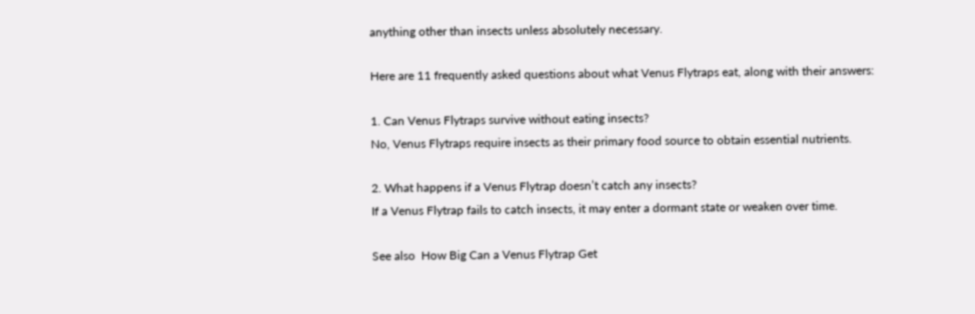anything other than insects unless absolutely necessary.

Here are 11 frequently asked questions about what Venus Flytraps eat, along with their answers:

1. Can Venus Flytraps survive without eating insects?
No, Venus Flytraps require insects as their primary food source to obtain essential nutrients.

2. What happens if a Venus Flytrap doesn’t catch any insects?
If a Venus Flytrap fails to catch insects, it may enter a dormant state or weaken over time.

See also  How Big Can a Venus Flytrap Get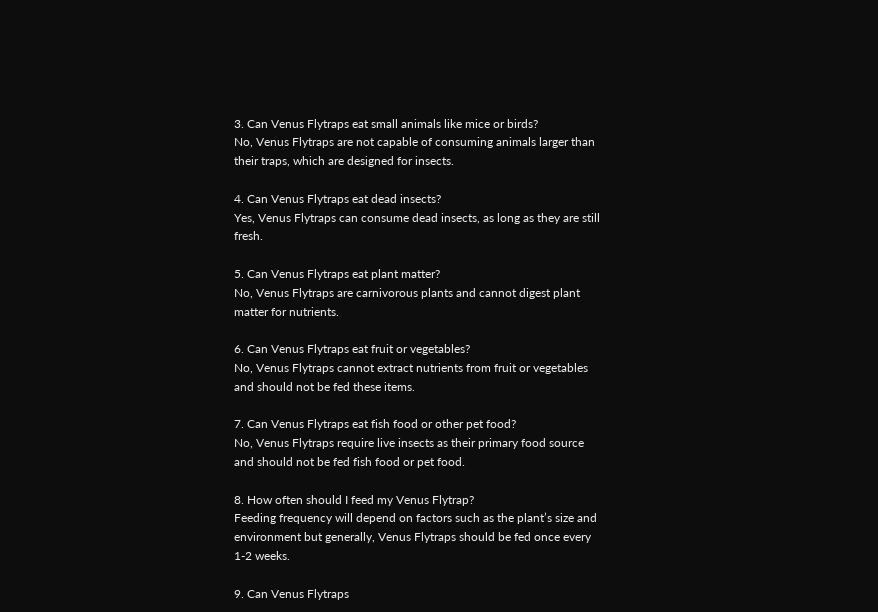3. Can Venus Flytraps eat small animals like mice or birds?
No, Venus Flytraps are not capable of consuming animals larger than their traps, which are designed for insects.

4. Can Venus Flytraps eat dead insects?
Yes, Venus Flytraps can consume dead insects, as long as they are still fresh.

5. Can Venus Flytraps eat plant matter?
No, Venus Flytraps are carnivorous plants and cannot digest plant matter for nutrients.

6. Can Venus Flytraps eat fruit or vegetables?
No, Venus Flytraps cannot extract nutrients from fruit or vegetables and should not be fed these items.

7. Can Venus Flytraps eat fish food or other pet food?
No, Venus Flytraps require live insects as their primary food source and should not be fed fish food or pet food.

8. How often should I feed my Venus Flytrap?
Feeding frequency will depend on factors such as the plant’s size and environment but generally, Venus Flytraps should be fed once every 1-2 weeks.

9. Can Venus Flytraps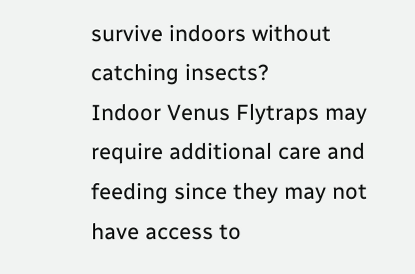survive indoors without catching insects?
Indoor Venus Flytraps may require additional care and feeding since they may not have access to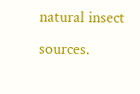natural insect sources.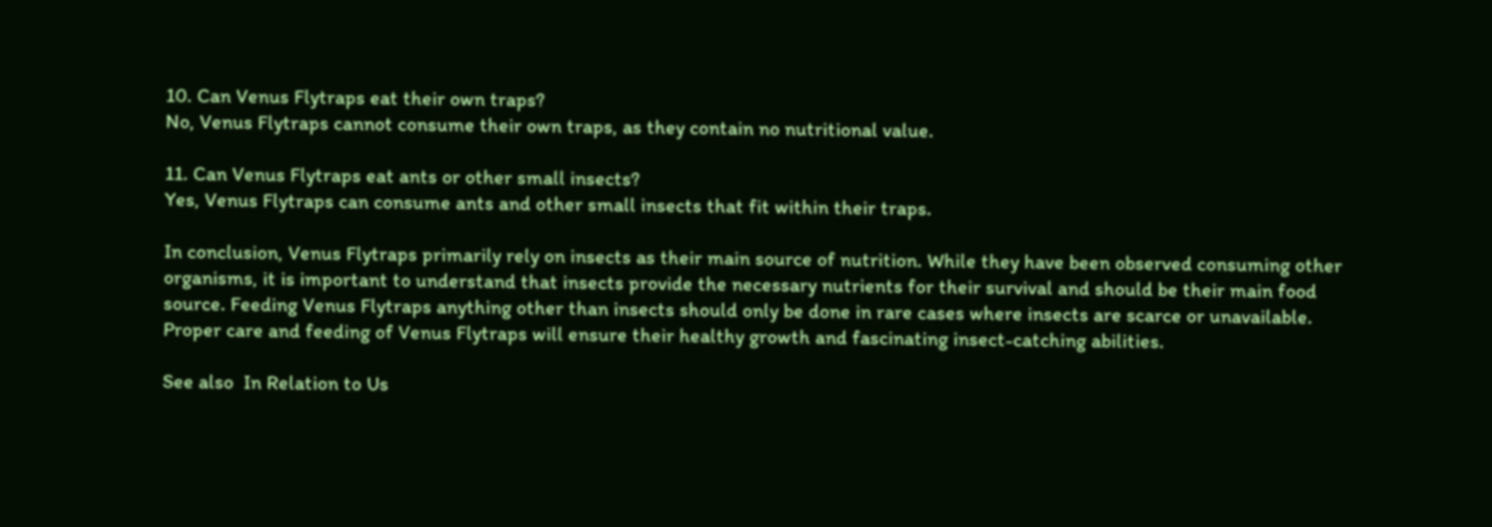10. Can Venus Flytraps eat their own traps?
No, Venus Flytraps cannot consume their own traps, as they contain no nutritional value.

11. Can Venus Flytraps eat ants or other small insects?
Yes, Venus Flytraps can consume ants and other small insects that fit within their traps.

In conclusion, Venus Flytraps primarily rely on insects as their main source of nutrition. While they have been observed consuming other organisms, it is important to understand that insects provide the necessary nutrients for their survival and should be their main food source. Feeding Venus Flytraps anything other than insects should only be done in rare cases where insects are scarce or unavailable. Proper care and feeding of Venus Flytraps will ensure their healthy growth and fascinating insect-catching abilities.

See also  In Relation to Us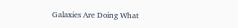Galaxies Are Doing What